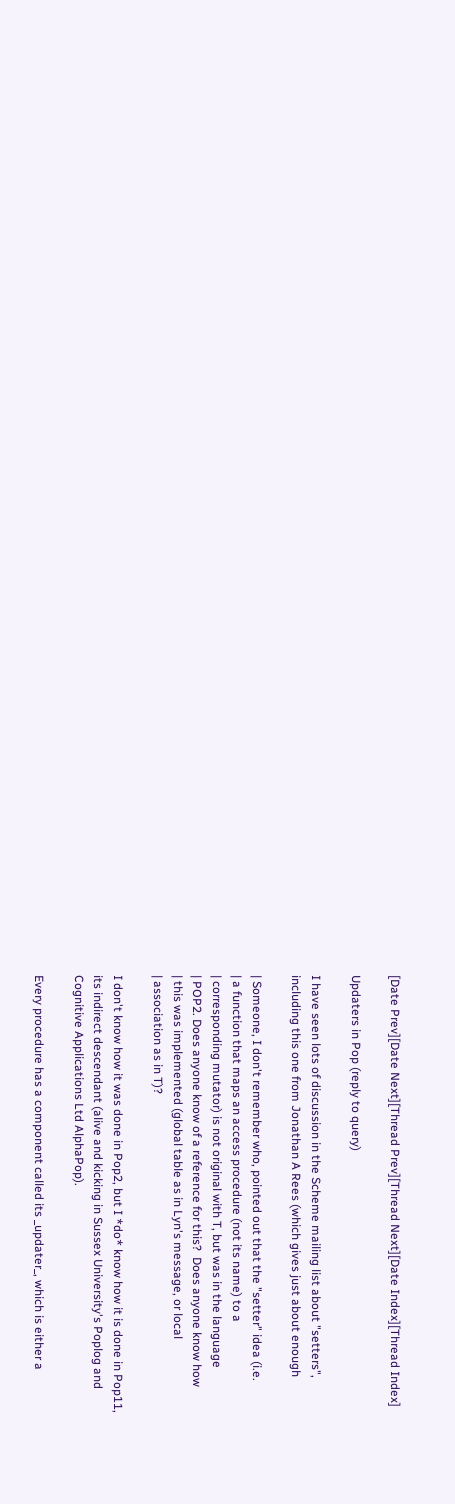[Date Prev][Date Next][Thread Prev][Thread Next][Date Index][Thread Index]

Updaters in Pop (reply to query)

I have seen lots of discussion in the Scheme mailing list about "setters",
including this one from Jonathan A Rees (which gives just about enough

| Someone, I don't remember who, pointed out that the "setter" idea (i.e.
| a function that maps an access procedure (not its name) to a
| corresponding mutator) is not original with T, but was in the language
| POP2. Does anyone know of a reference for this?  Does anyone know how
| this was implemented (global table as in Lyn's message, or local
| association as in T)?

I don't know how it was done in Pop2, but I *do* know how it is done in Pop11,
its indirect descendant (alive and kicking in Sussex University's Poplog and
Cognitive Applications Ltd AlphaPop).

Every procedure has a component called its _updater_, which is either a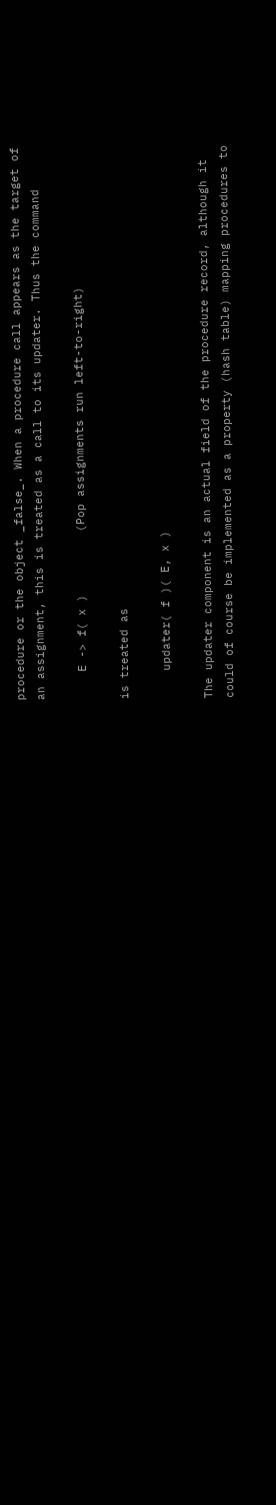procedure or the object _false_. When a procedure call appears as the target of
an assignment, this is treated as a call to its updater. Thus the command

    E -> f( x )         (Pop assignments run left-to-right)

is treated as

    updater( f )( E, x )

The updater component is an actual field of the procedure record, although it
could of course be implemented as a property (hash table) mapping procedures to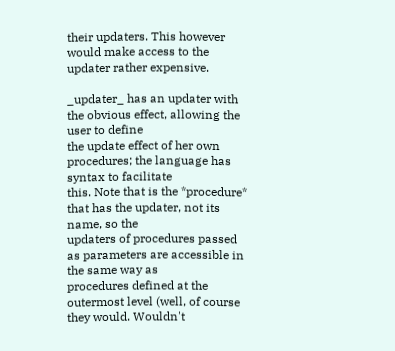their updaters. This however would make access to the updater rather expensive.

_updater_ has an updater with the obvious effect, allowing the user to define
the update effect of her own procedures; the language has syntax to facilitate
this. Note that is the *procedure* that has the updater, not its name, so the
updaters of procedures passed as parameters are accessible in the same way as
procedures defined at the outermost level (well, of course they would. Wouldn't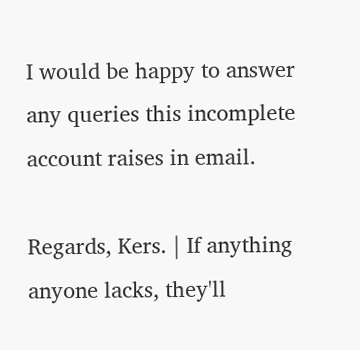I would be happy to answer any queries this incomplete account raises in email.

Regards, Kers. | If anything anyone lacks, they'll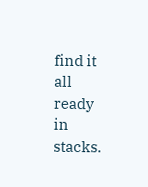find it all ready in stacks.